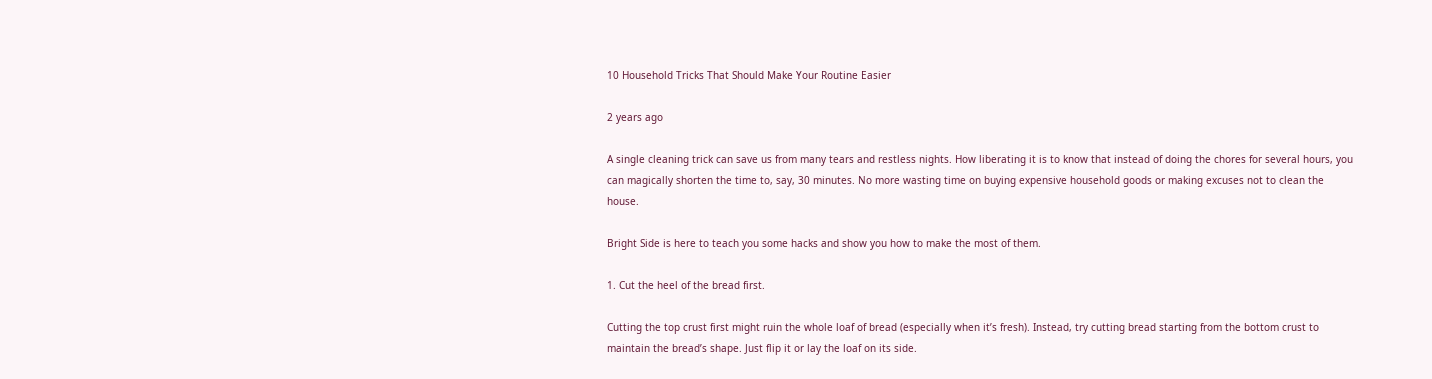10 Household Tricks That Should Make Your Routine Easier

2 years ago

A single cleaning trick can save us from many tears and restless nights. How liberating it is to know that instead of doing the chores for several hours, you can magically shorten the time to, say, 30 minutes. No more wasting time on buying expensive household goods or making excuses not to clean the house.

Bright Side is here to teach you some hacks and show you how to make the most of them.

1. Cut the heel of the bread first.

Cutting the top crust first might ruin the whole loaf of bread (especially when it’s fresh). Instead, try cutting bread starting from the bottom crust to maintain the bread’s shape. Just flip it or lay the loaf on its side.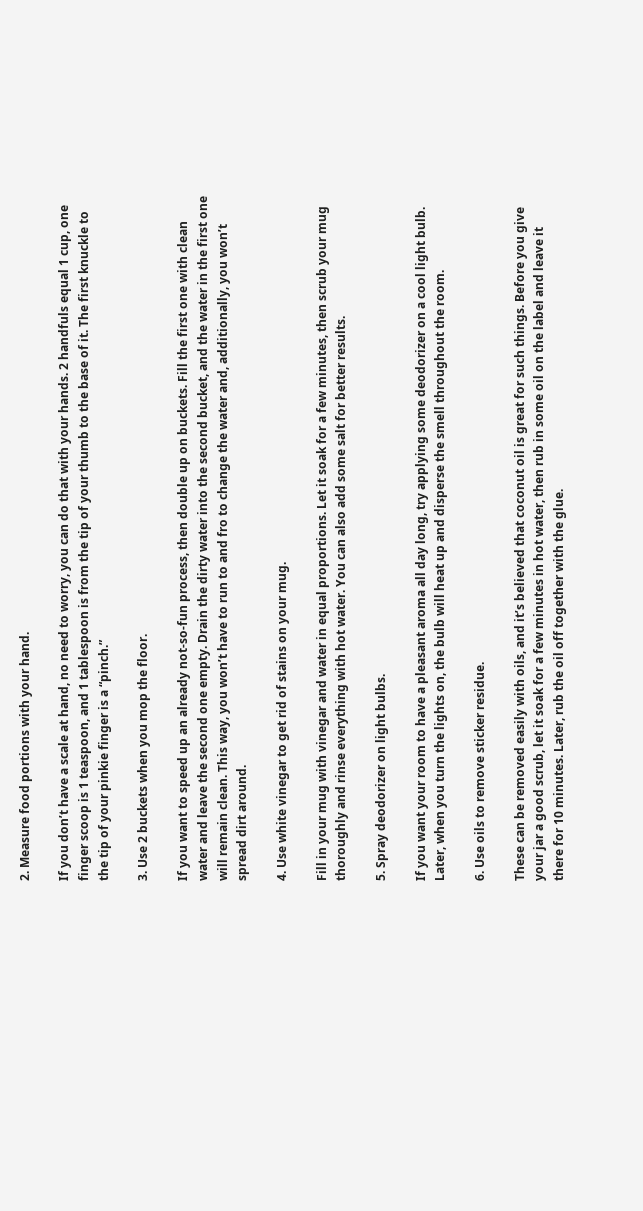2. Measure food portions with your hand.

If you don’t have a scale at hand, no need to worry, you can do that with your hands. 2 handfuls equal 1 cup, one finger scoop is 1 teaspoon, and 1 tablespoon is from the tip of your thumb to the base of it. The first knuckle to the tip of your pinkie finger is a “pinch.”

3. Use 2 buckets when you mop the floor.

If you want to speed up an already not-so-fun process, then double up on buckets. Fill the first one with clean water and leave the second one empty. Drain the dirty water into the second bucket, and the water in the first one will remain clean. This way, you won’t have to run to and fro to change the water and, additionally, you won’t spread dirt around.

4. Use white vinegar to get rid of stains on your mug.

Fill in your mug with vinegar and water in equal proportions. Let it soak for a few minutes, then scrub your mug thoroughly and rinse everything with hot water. You can also add some salt for better results.

5. Spray deodorizer on light bulbs.

If you want your room to have a pleasant aroma all day long, try applying some deodorizer on a cool light bulb. Later, when you turn the lights on, the bulb will heat up and disperse the smell throughout the room.

6. Use oils to remove sticker residue.

These can be removed easily with oils, and it’s believed that coconut oil is great for such things. Before you give your jar a good scrub, let it soak for a few minutes in hot water, then rub in some oil on the label and leave it there for 10 minutes. Later, rub the oil off together with the glue.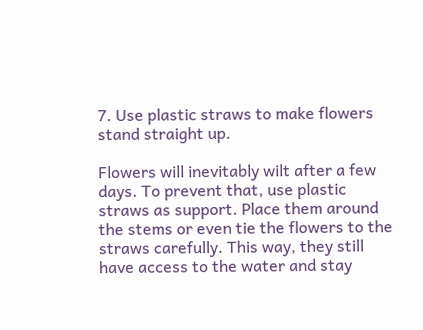7. Use plastic straws to make flowers stand straight up.

Flowers will inevitably wilt after a few days. To prevent that, use plastic straws as support. Place them around the stems or even tie the flowers to the straws carefully. This way, they still have access to the water and stay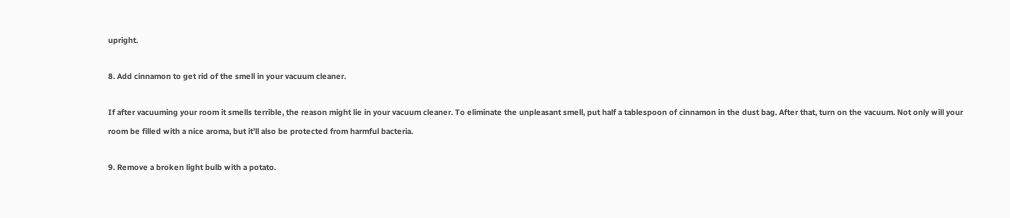upright.

8. Add cinnamon to get rid of the smell in your vacuum cleaner.

If after vacuuming your room it smells terrible, the reason might lie in your vacuum cleaner. To eliminate the unpleasant smell, put half a tablespoon of cinnamon in the dust bag. After that, turn on the vacuum. Not only will your room be filled with a nice aroma, but it’ll also be protected from harmful bacteria.

9. Remove a broken light bulb with a potato.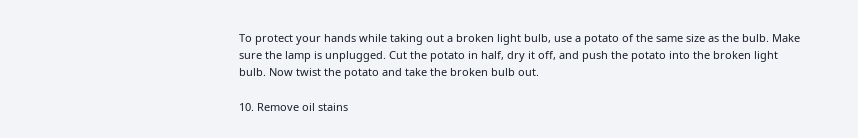To protect your hands while taking out a broken light bulb, use a potato of the same size as the bulb. Make sure the lamp is unplugged. Cut the potato in half, dry it off, and push the potato into the broken light bulb. Now twist the potato and take the broken bulb out.

10. Remove oil stains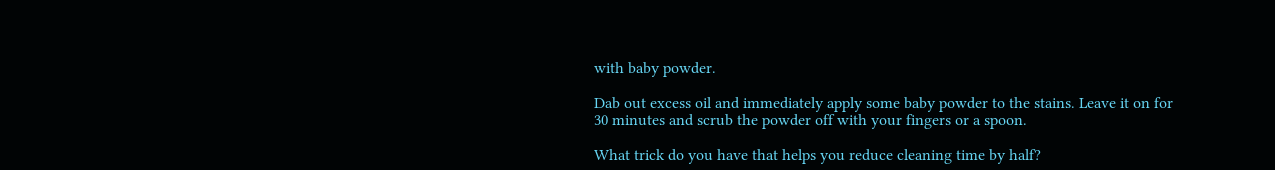with baby powder.

Dab out excess oil and immediately apply some baby powder to the stains. Leave it on for 30 minutes and scrub the powder off with your fingers or a spoon.

What trick do you have that helps you reduce cleaning time by half?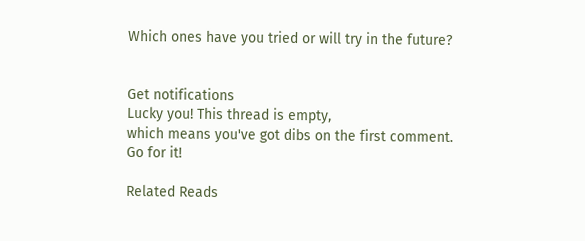Which ones have you tried or will try in the future?


Get notifications
Lucky you! This thread is empty,
which means you've got dibs on the first comment.
Go for it!

Related Reads